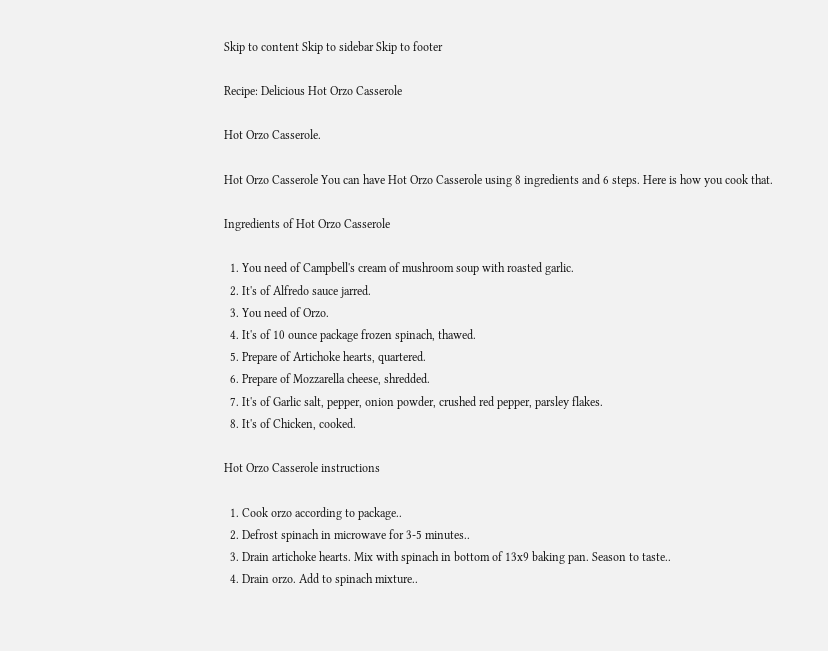Skip to content Skip to sidebar Skip to footer

Recipe: Delicious Hot Orzo Casserole

Hot Orzo Casserole.

Hot Orzo Casserole You can have Hot Orzo Casserole using 8 ingredients and 6 steps. Here is how you cook that.

Ingredients of Hot Orzo Casserole

  1. You need of Campbell's cream of mushroom soup with roasted garlic.
  2. It's of Alfredo sauce jarred.
  3. You need of Orzo.
  4. It's of 10 ounce package frozen spinach, thawed.
  5. Prepare of Artichoke hearts, quartered.
  6. Prepare of Mozzarella cheese, shredded.
  7. It's of Garlic salt, pepper, onion powder, crushed red pepper, parsley flakes.
  8. It's of Chicken, cooked.

Hot Orzo Casserole instructions

  1. Cook orzo according to package..
  2. Defrost spinach in microwave for 3-5 minutes..
  3. Drain artichoke hearts. Mix with spinach in bottom of 13x9 baking pan. Season to taste..
  4. Drain orzo. Add to spinach mixture..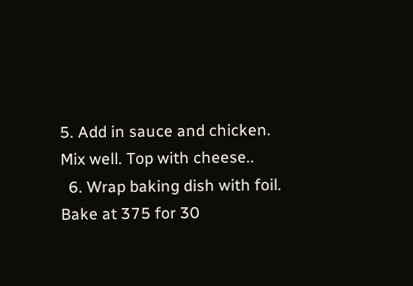5. Add in sauce and chicken. Mix well. Top with cheese..
  6. Wrap baking dish with foil. Bake at 375 for 30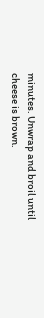minutes. Unwrap and broil until cheese is brown.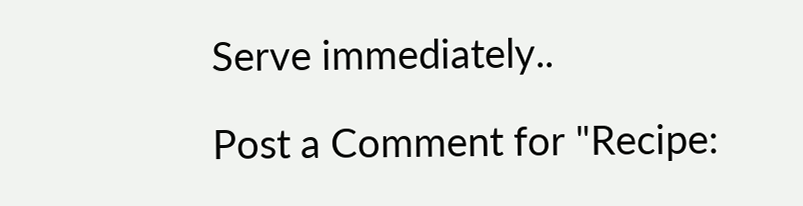Serve immediately..

Post a Comment for "Recipe: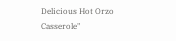Delicious Hot Orzo Casserole"